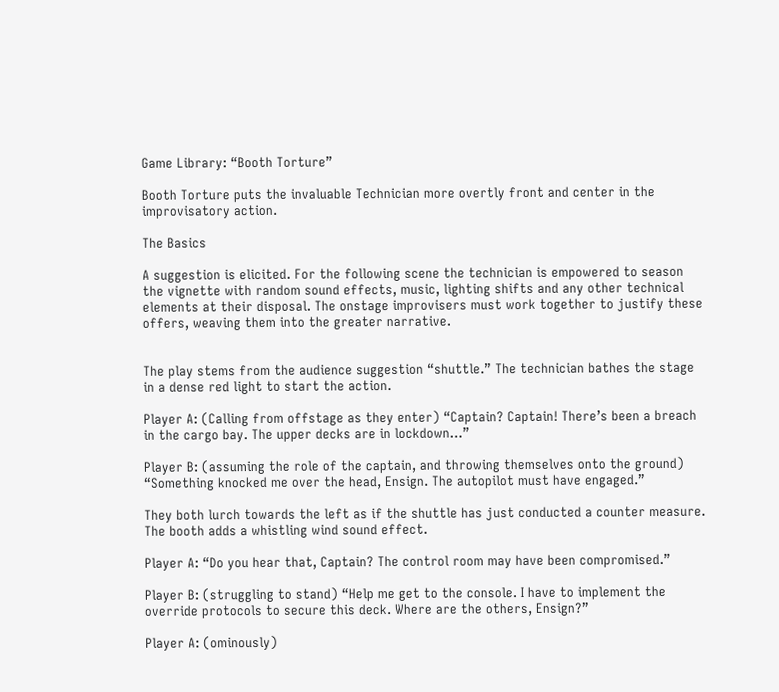Game Library: “Booth Torture”

Booth Torture puts the invaluable Technician more overtly front and center in the improvisatory action.

The Basics

A suggestion is elicited. For the following scene the technician is empowered to season the vignette with random sound effects, music, lighting shifts and any other technical elements at their disposal. The onstage improvisers must work together to justify these offers, weaving them into the greater narrative.


The play stems from the audience suggestion “shuttle.” The technician bathes the stage in a dense red light to start the action.

Player A: (Calling from offstage as they enter) “Captain? Captain! There’s been a breach in the cargo bay. The upper decks are in lockdown…”

Player B: (assuming the role of the captain, and throwing themselves onto the ground) “Something knocked me over the head, Ensign. The autopilot must have engaged.”

They both lurch towards the left as if the shuttle has just conducted a counter measure. The booth adds a whistling wind sound effect.

Player A: “Do you hear that, Captain? The control room may have been compromised.”

Player B: (struggling to stand) “Help me get to the console. I have to implement the override protocols to secure this deck. Where are the others, Ensign?”

Player A: (ominously)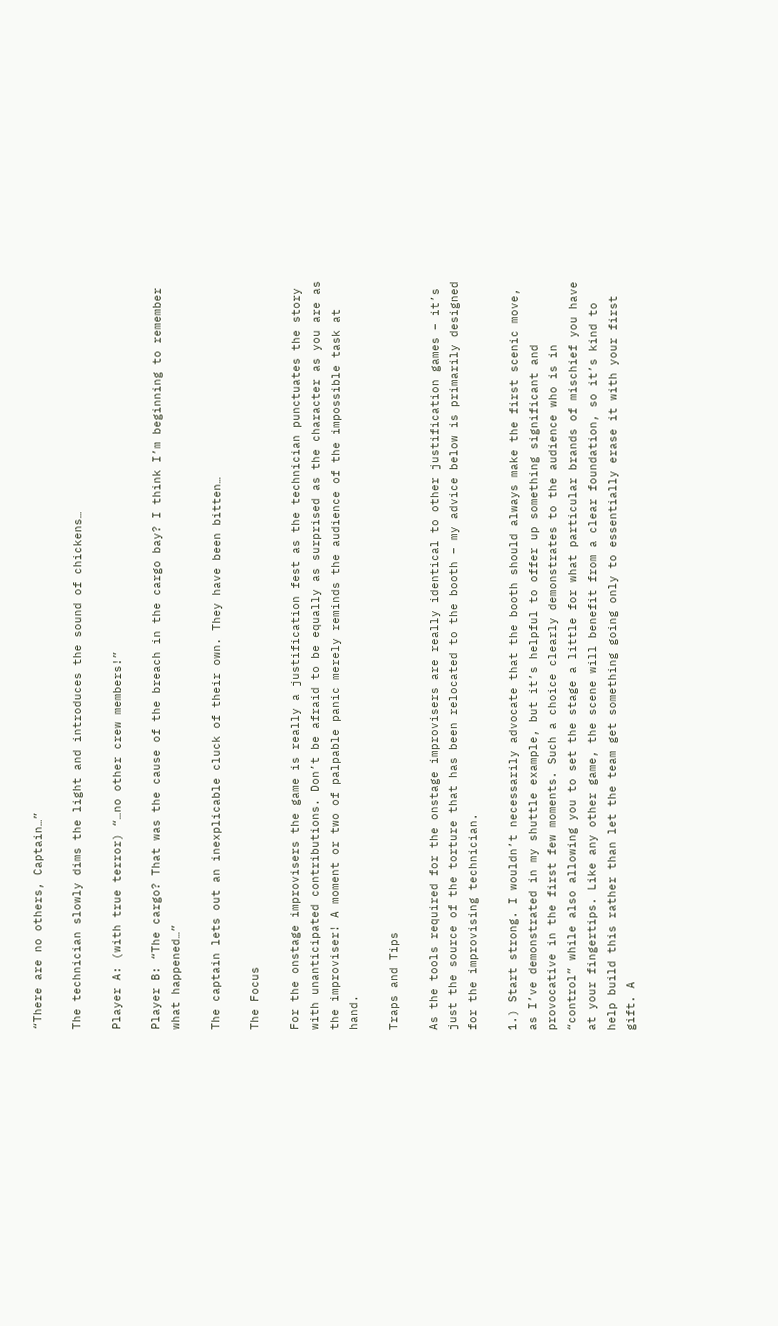“There are no others, Captain…”

The technician slowly dims the light and introduces the sound of chickens…

Player A: (with true terror) “…no other crew members!”

Player B: “The cargo? That was the cause of the breach in the cargo bay? I think I’m beginning to remember what happened…”

The captain lets out an inexplicable cluck of their own. They have been bitten…

The Focus

For the onstage improvisers the game is really a justification fest as the technician punctuates the story with unanticipated contributions. Don’t be afraid to be equally as surprised as the character as you are as the improviser! A moment or two of palpable panic merely reminds the audience of the impossible task at hand.

Traps and Tips

As the tools required for the onstage improvisers are really identical to other justification games – it’s just the source of the torture that has been relocated to the booth – my advice below is primarily designed for the improvising technician.

1.) Start strong. I wouldn’t necessarily advocate that the booth should always make the first scenic move, as I’ve demonstrated in my shuttle example, but it’s helpful to offer up something significant and provocative in the first few moments. Such a choice clearly demonstrates to the audience who is in “control” while also allowing you to set the stage a little for what particular brands of mischief you have at your fingertips. Like any other game, the scene will benefit from a clear foundation, so it’s kind to help build this rather than let the team get something going only to essentially erase it with your first gift. A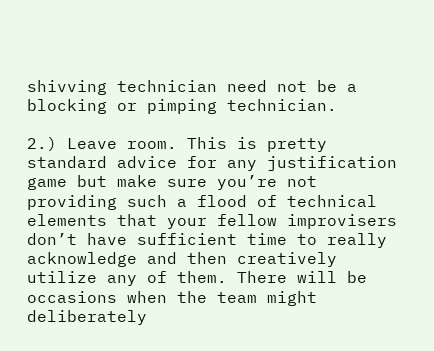shivving technician need not be a blocking or pimping technician.

2.) Leave room. This is pretty standard advice for any justification game but make sure you’re not providing such a flood of technical elements that your fellow improvisers don’t have sufficient time to really acknowledge and then creatively utilize any of them. There will be occasions when the team might deliberately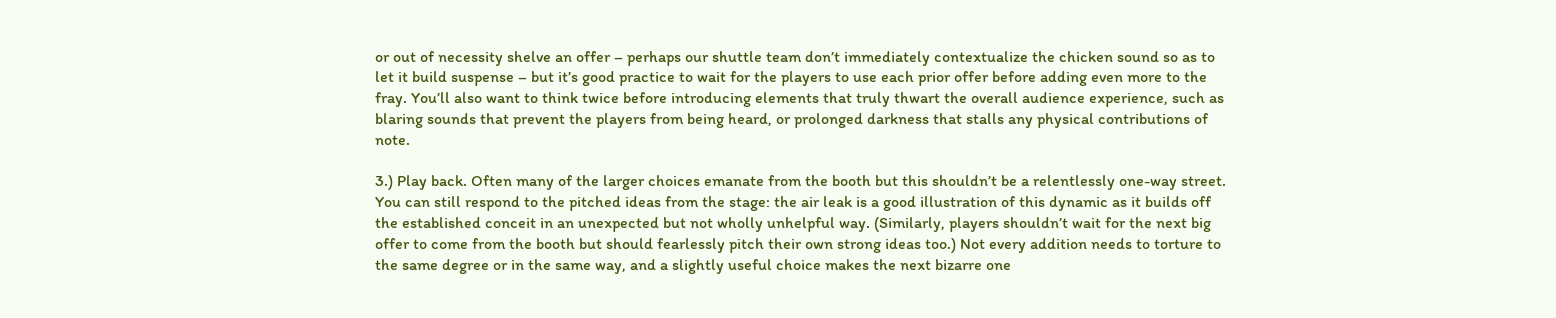or out of necessity shelve an offer – perhaps our shuttle team don’t immediately contextualize the chicken sound so as to let it build suspense – but it’s good practice to wait for the players to use each prior offer before adding even more to the fray. You’ll also want to think twice before introducing elements that truly thwart the overall audience experience, such as blaring sounds that prevent the players from being heard, or prolonged darkness that stalls any physical contributions of note.

3.) Play back. Often many of the larger choices emanate from the booth but this shouldn’t be a relentlessly one-way street. You can still respond to the pitched ideas from the stage: the air leak is a good illustration of this dynamic as it builds off the established conceit in an unexpected but not wholly unhelpful way. (Similarly, players shouldn’t wait for the next big offer to come from the booth but should fearlessly pitch their own strong ideas too.) Not every addition needs to torture to the same degree or in the same way, and a slightly useful choice makes the next bizarre one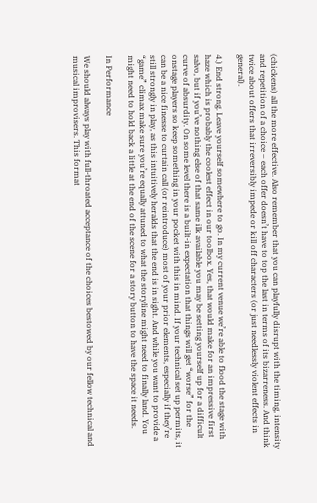(chickens) all the more effective. Also remember that you can playfully disrupt with the timing, intensity and repetition of a choice – each offer doesn’t have to top the last in terms of its bizarreness. And think twice about offers that irreversibly impede or kill off characters (or just needlessly violent effects in general).

4.) End strong. Leave yourself somewhere to go. In my current venue we’re able to flood the stage with haze which is probably the coolest effect in our toolbox. Yes, that would make for an impressive first salvo, but if you’ve nothing else of that same ilk available you may be setting yourself up for a difficult curve of absurdity. On some level there is a built-in expectation that things will get “worse” for the onstage players so keep something in your pocket with this in mind. If your technical set up permits, it can be a nice finesse to curtain call (or reintroduce) most of your prior elements, especially if they’re still strongly in play, as this intuitively heralds that the end is in sight. And while you want to provide a “game” climax make sure you’re equally attuned to what the storyline might need to finally land. You might need to hold back a little at the end of the scene for a story button to have the space it needs.

In Performance

We should always play with full-throated acceptance of the choices bestowed by our fellow technical and musical improvisers. This format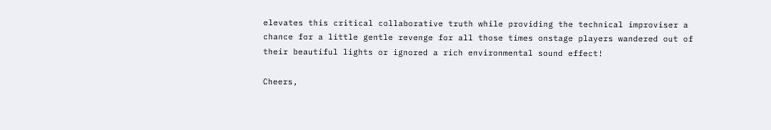elevates this critical collaborative truth while providing the technical improviser a chance for a little gentle revenge for all those times onstage players wandered out of their beautiful lights or ignored a rich environmental sound effect!

Cheers,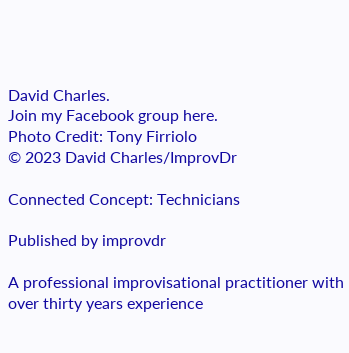David Charles.
Join my Facebook group here.
Photo Credit: Tony Firriolo
© 2023 David Charles/ImprovDr

Connected Concept: Technicians

Published by improvdr

A professional improvisational practitioner with over thirty years experience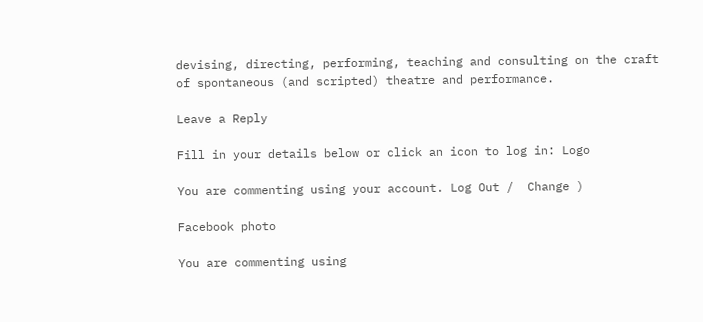devising, directing, performing, teaching and consulting on the craft of spontaneous (and scripted) theatre and performance.

Leave a Reply

Fill in your details below or click an icon to log in: Logo

You are commenting using your account. Log Out /  Change )

Facebook photo

You are commenting using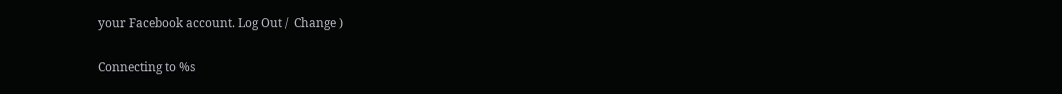your Facebook account. Log Out /  Change )

Connecting to %s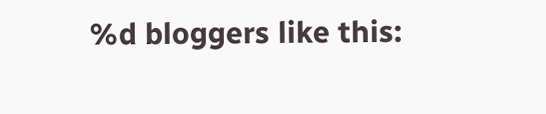%d bloggers like this: